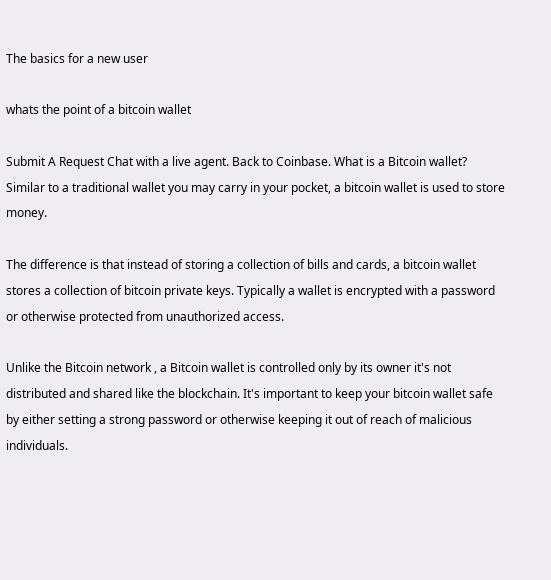The basics for a new user

whats the point of a bitcoin wallet

Submit A Request Chat with a live agent. Back to Coinbase. What is a Bitcoin wallet? Similar to a traditional wallet you may carry in your pocket, a bitcoin wallet is used to store money.

The difference is that instead of storing a collection of bills and cards, a bitcoin wallet stores a collection of bitcoin private keys. Typically a wallet is encrypted with a password or otherwise protected from unauthorized access.

Unlike the Bitcoin network , a Bitcoin wallet is controlled only by its owner it's not distributed and shared like the blockchain. It's important to keep your bitcoin wallet safe by either setting a strong password or otherwise keeping it out of reach of malicious individuals.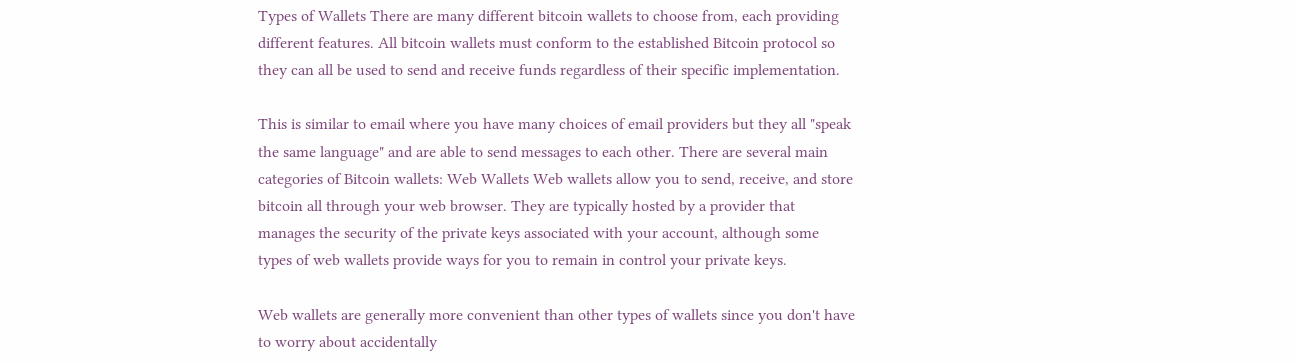Types of Wallets There are many different bitcoin wallets to choose from, each providing different features. All bitcoin wallets must conform to the established Bitcoin protocol so they can all be used to send and receive funds regardless of their specific implementation.

This is similar to email where you have many choices of email providers but they all "speak the same language" and are able to send messages to each other. There are several main categories of Bitcoin wallets: Web Wallets Web wallets allow you to send, receive, and store bitcoin all through your web browser. They are typically hosted by a provider that manages the security of the private keys associated with your account, although some types of web wallets provide ways for you to remain in control your private keys.

Web wallets are generally more convenient than other types of wallets since you don't have to worry about accidentally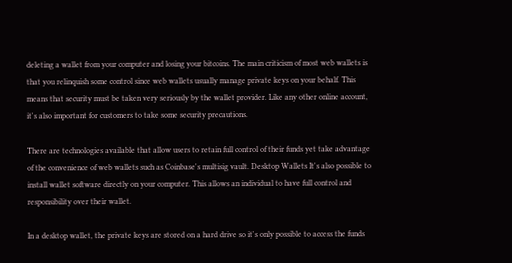deleting a wallet from your computer and losing your bitcoins. The main criticism of most web wallets is that you relinquish some control since web wallets usually manage private keys on your behalf. This means that security must be taken very seriously by the wallet provider. Like any other online account, it's also important for customers to take some security precautions.

There are technologies available that allow users to retain full control of their funds yet take advantage of the convenience of web wallets such as Coinbase's multisig vault. Desktop Wallets It's also possible to install wallet software directly on your computer. This allows an individual to have full control and responsibility over their wallet.

In a desktop wallet, the private keys are stored on a hard drive so it's only possible to access the funds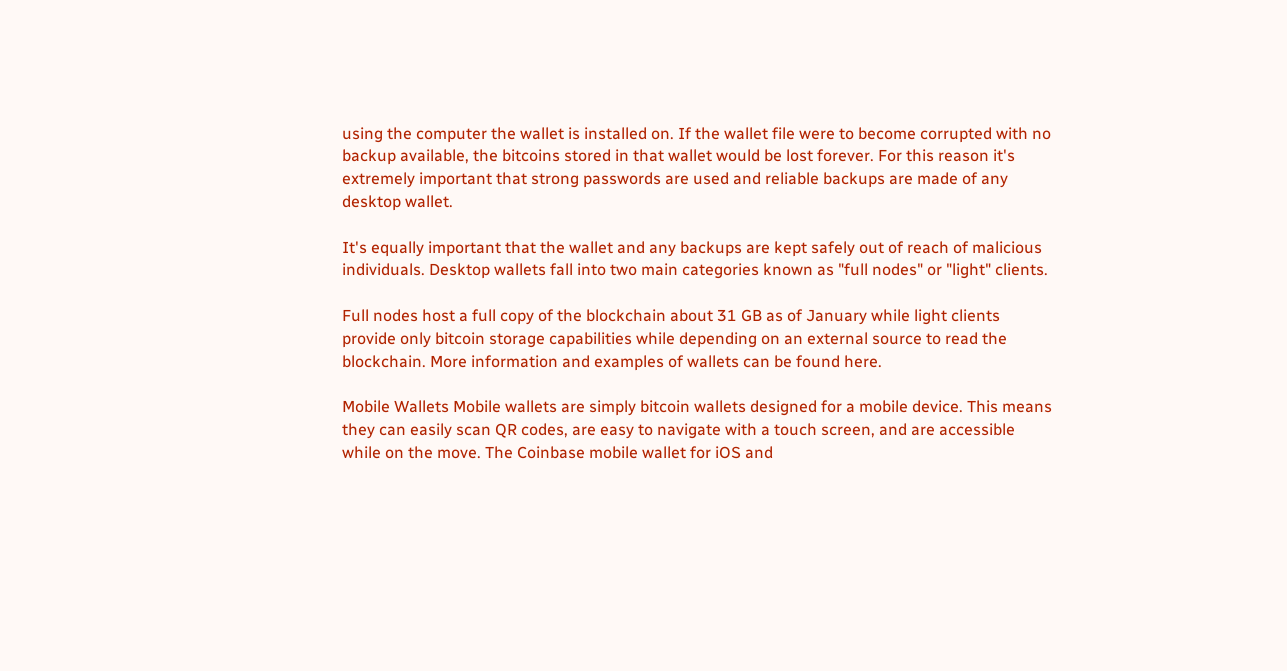using the computer the wallet is installed on. If the wallet file were to become corrupted with no backup available, the bitcoins stored in that wallet would be lost forever. For this reason it's extremely important that strong passwords are used and reliable backups are made of any desktop wallet.

It's equally important that the wallet and any backups are kept safely out of reach of malicious individuals. Desktop wallets fall into two main categories known as "full nodes" or "light" clients.

Full nodes host a full copy of the blockchain about 31 GB as of January while light clients provide only bitcoin storage capabilities while depending on an external source to read the blockchain. More information and examples of wallets can be found here.

Mobile Wallets Mobile wallets are simply bitcoin wallets designed for a mobile device. This means they can easily scan QR codes, are easy to navigate with a touch screen, and are accessible while on the move. The Coinbase mobile wallet for iOS and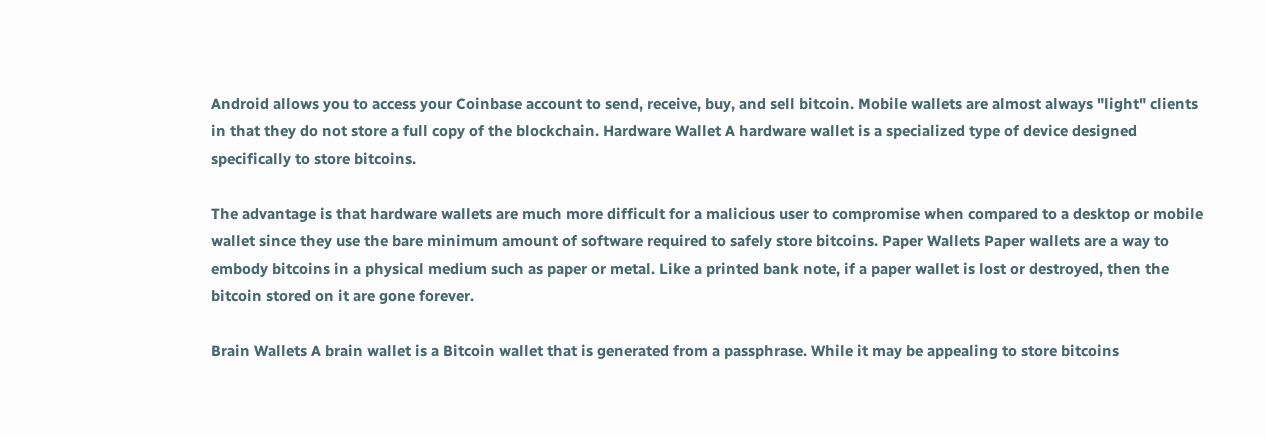Android allows you to access your Coinbase account to send, receive, buy, and sell bitcoin. Mobile wallets are almost always "light" clients in that they do not store a full copy of the blockchain. Hardware Wallet A hardware wallet is a specialized type of device designed specifically to store bitcoins.

The advantage is that hardware wallets are much more difficult for a malicious user to compromise when compared to a desktop or mobile wallet since they use the bare minimum amount of software required to safely store bitcoins. Paper Wallets Paper wallets are a way to embody bitcoins in a physical medium such as paper or metal. Like a printed bank note, if a paper wallet is lost or destroyed, then the bitcoin stored on it are gone forever.

Brain Wallets A brain wallet is a Bitcoin wallet that is generated from a passphrase. While it may be appealing to store bitcoins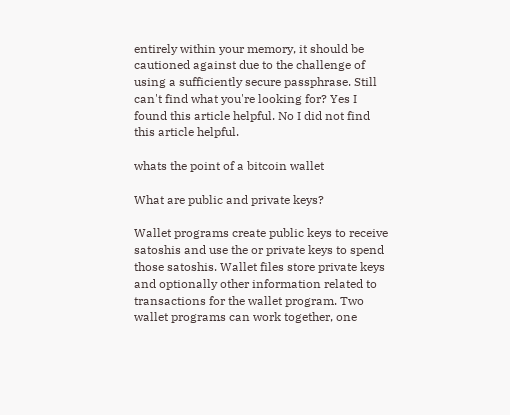entirely within your memory, it should be cautioned against due to the challenge of using a sufficiently secure passphrase. Still can't find what you're looking for? Yes I found this article helpful. No I did not find this article helpful.

whats the point of a bitcoin wallet

What are public and private keys?

Wallet programs create public keys to receive satoshis and use the or private keys to spend those satoshis. Wallet files store private keys and optionally other information related to transactions for the wallet program. Two wallet programs can work together, one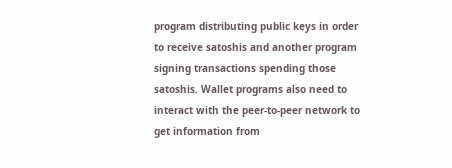program distributing public keys in order to receive satoshis and another program signing transactions spending those satoshis. Wallet programs also need to interact with the peer-to-peer network to get information from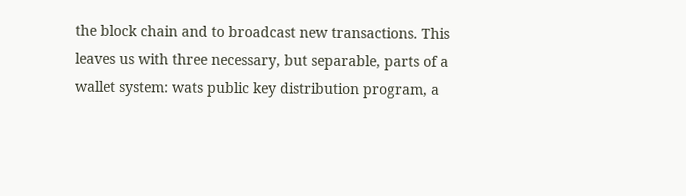the block chain and to broadcast new transactions. This leaves us with three necessary, but separable, parts of a wallet system: wats public key distribution program, a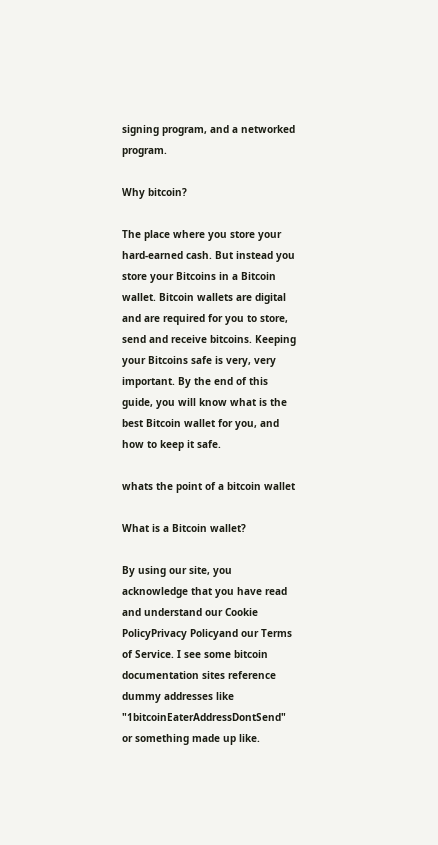signing program, and a networked program.

Why bitcoin?

The place where you store your hard-earned cash. But instead you store your Bitcoins in a Bitcoin wallet. Bitcoin wallets are digital and are required for you to store, send and receive bitcoins. Keeping your Bitcoins safe is very, very important. By the end of this guide, you will know what is the best Bitcoin wallet for you, and how to keep it safe.

whats the point of a bitcoin wallet

What is a Bitcoin wallet?

By using our site, you acknowledge that you have read and understand our Cookie PolicyPrivacy Policyand our Terms of Service. I see some bitcoin documentation sites reference dummy addresses like "1bitcoinEaterAddressDontSend" or something made up like.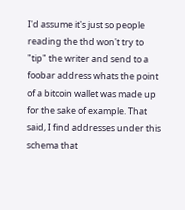I'd assume it's just so people reading the thd won't try to "tip" the writer and send to a foobar address whats the point of a bitcoin wallet was made up for the sake of example. That said, I find addresses under this schema that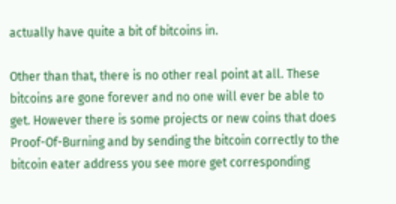actually have quite a bit of bitcoins in.

Other than that, there is no other real point at all. These bitcoins are gone forever and no one will ever be able to get. However there is some projects or new coins that does Proof-Of-Burning and by sending the bitcoin correctly to the bitcoin eater address you see more get corresponding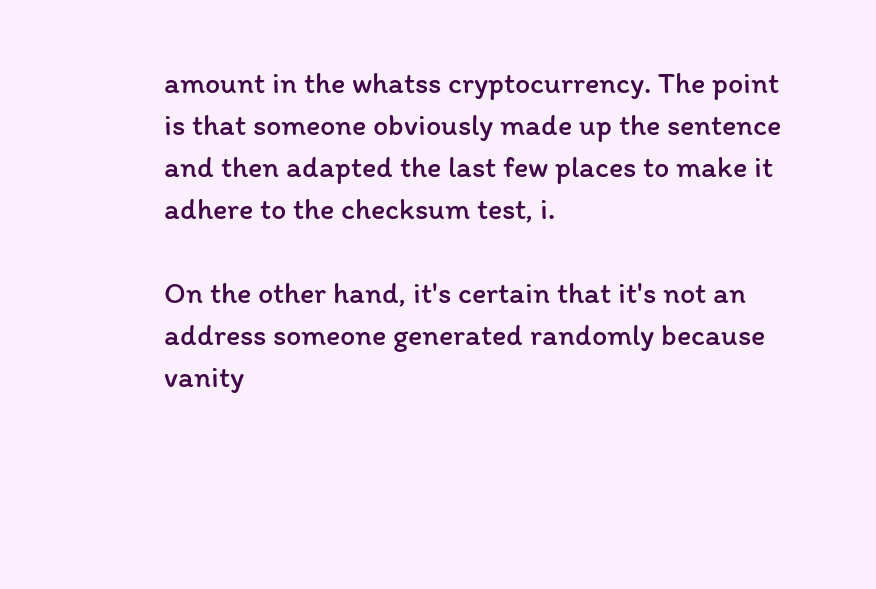amount in the whatss cryptocurrency. The point is that someone obviously made up the sentence and then adapted the last few places to make it adhere to the checksum test, i.

On the other hand, it's certain that it's not an address someone generated randomly because vanity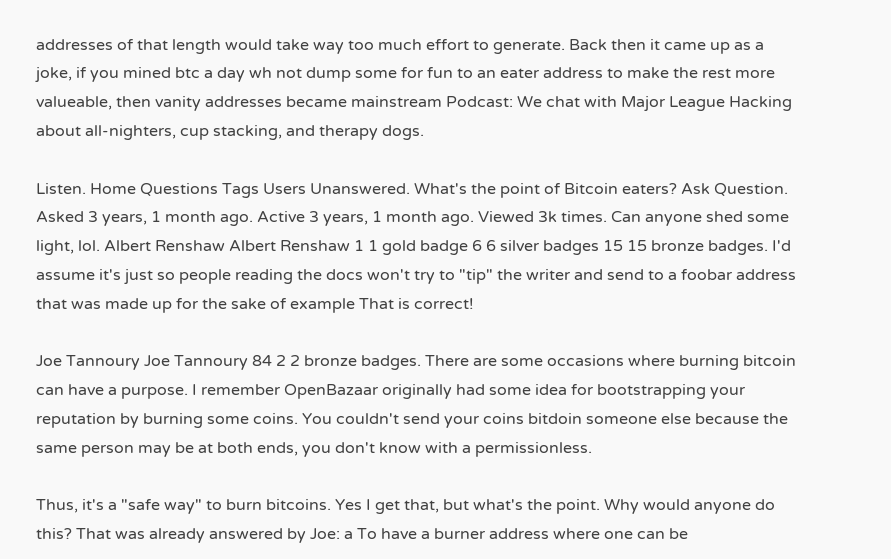addresses of that length would take way too much effort to generate. Back then it came up as a joke, if you mined btc a day wh not dump some for fun to an eater address to make the rest more valueable, then vanity addresses became mainstream Podcast: We chat with Major League Hacking about all-nighters, cup stacking, and therapy dogs.

Listen. Home Questions Tags Users Unanswered. What's the point of Bitcoin eaters? Ask Question. Asked 3 years, 1 month ago. Active 3 years, 1 month ago. Viewed 3k times. Can anyone shed some light, lol. Albert Renshaw Albert Renshaw 1 1 gold badge 6 6 silver badges 15 15 bronze badges. I'd assume it's just so people reading the docs won't try to "tip" the writer and send to a foobar address that was made up for the sake of example That is correct!

Joe Tannoury Joe Tannoury 84 2 2 bronze badges. There are some occasions where burning bitcoin can have a purpose. I remember OpenBazaar originally had some idea for bootstrapping your reputation by burning some coins. You couldn't send your coins bitdoin someone else because the same person may be at both ends, you don't know with a permissionless.

Thus, it's a "safe way" to burn bitcoins. Yes I get that, but what's the point. Why would anyone do this? That was already answered by Joe: a To have a burner address where one can be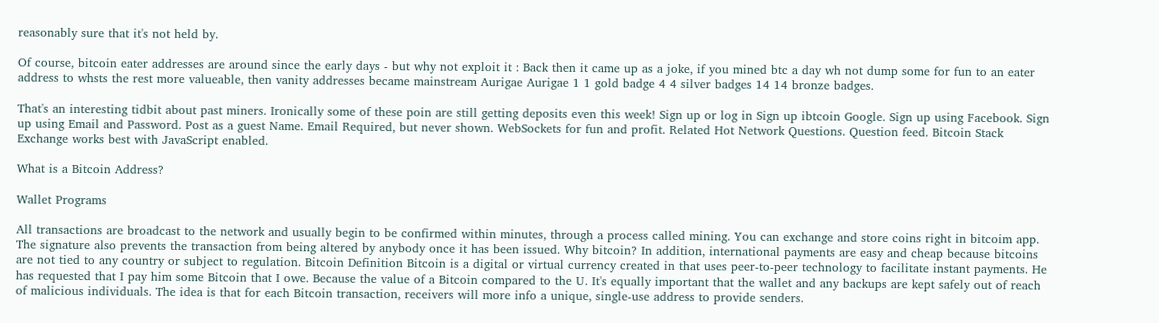reasonably sure that it's not held by.

Of course, bitcoin eater addresses are around since the early days - but why not exploit it : Back then it came up as a joke, if you mined btc a day wh not dump some for fun to an eater address to whsts the rest more valueable, then vanity addresses became mainstream Aurigae Aurigae 1 1 gold badge 4 4 silver badges 14 14 bronze badges.

That's an interesting tidbit about past miners. Ironically some of these poin are still getting deposits even this week! Sign up or log in Sign up ibtcoin Google. Sign up using Facebook. Sign up using Email and Password. Post as a guest Name. Email Required, but never shown. WebSockets for fun and profit. Related Hot Network Questions. Question feed. Bitcoin Stack Exchange works best with JavaScript enabled.

What is a Bitcoin Address?

Wallet Programs

All transactions are broadcast to the network and usually begin to be confirmed within minutes, through a process called mining. You can exchange and store coins right in bitcoim app. The signature also prevents the transaction from being altered by anybody once it has been issued. Why bitcoin? In addition, international payments are easy and cheap because bitcoins are not tied to any country or subject to regulation. Bitcoin Definition Bitcoin is a digital or virtual currency created in that uses peer-to-peer technology to facilitate instant payments. He has requested that I pay him some Bitcoin that I owe. Because the value of a Bitcoin compared to the U. It's equally important that the wallet and any backups are kept safely out of reach of malicious individuals. The idea is that for each Bitcoin transaction, receivers will more info a unique, single-use address to provide senders.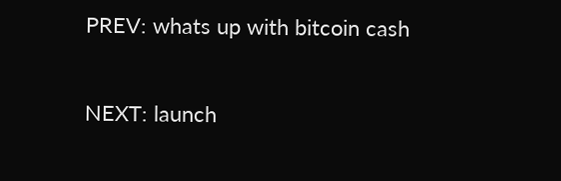PREV: whats up with bitcoin cash

NEXT: launch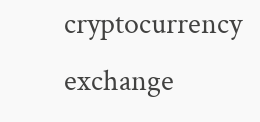cryptocurrency exchange